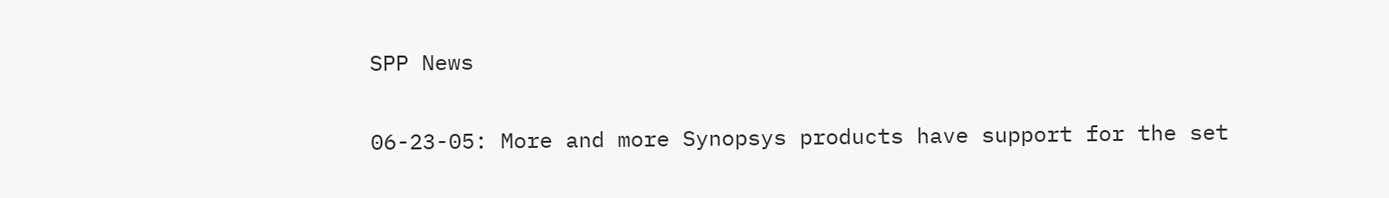SPP News

06-23-05: More and more Synopsys products have support for the set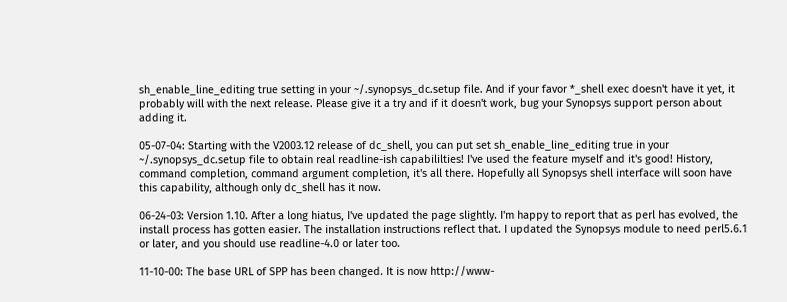sh_enable_line_editing true setting in your ~/.synopsys_dc.setup file. And if your favor *_shell exec doesn't have it yet, it probably will with the next release. Please give it a try and if it doesn't work, bug your Synopsys support person about adding it.

05-07-04: Starting with the V2003.12 release of dc_shell, you can put set sh_enable_line_editing true in your ~/.synopsys_dc.setup file to obtain real readline-ish capabililties! I've used the feature myself and it's good! History, command completion, command argument completion, it's all there. Hopefully all Synopsys shell interface will soon have this capability, although only dc_shell has it now.

06-24-03: Version 1.10. After a long hiatus, I've updated the page slightly. I'm happy to report that as perl has evolved, the install process has gotten easier. The installation instructions reflect that. I updated the Synopsys module to need perl5.6.1 or later, and you should use readline-4.0 or later too.

11-10-00: The base URL of SPP has been changed. It is now http://www-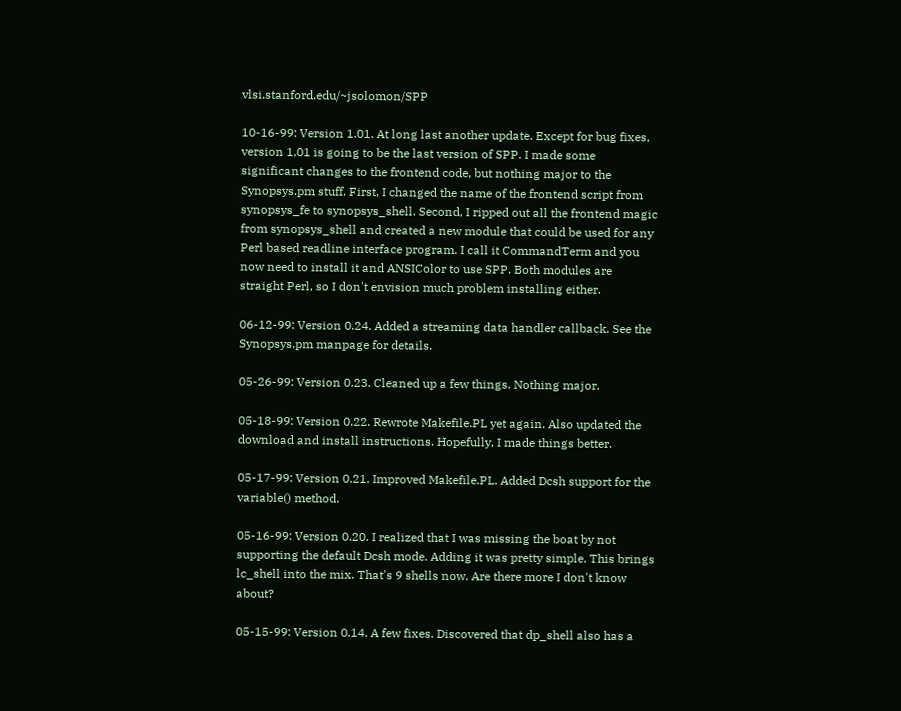vlsi.stanford.edu/~jsolomon/SPP

10-16-99: Version 1.01. At long last another update. Except for bug fixes, version 1.01 is going to be the last version of SPP. I made some significant changes to the frontend code, but nothing major to the Synopsys.pm stuff. First, I changed the name of the frontend script from synopsys_fe to synopsys_shell. Second, I ripped out all the frontend magic from synopsys_shell and created a new module that could be used for any Perl based readline interface program. I call it CommandTerm and you now need to install it and ANSIColor to use SPP. Both modules are straight Perl, so I don't envision much problem installing either.

06-12-99: Version 0.24. Added a streaming data handler callback. See the Synopsys.pm manpage for details.

05-26-99: Version 0.23. Cleaned up a few things. Nothing major.

05-18-99: Version 0.22. Rewrote Makefile.PL yet again. Also updated the download and install instructions. Hopefully, I made things better.

05-17-99: Version 0.21. Improved Makefile.PL. Added Dcsh support for the variable() method.

05-16-99: Version 0.20. I realized that I was missing the boat by not supporting the default Dcsh mode. Adding it was pretty simple. This brings lc_shell into the mix. That's 9 shells now. Are there more I don't know about?

05-15-99: Version 0.14. A few fixes. Discovered that dp_shell also has a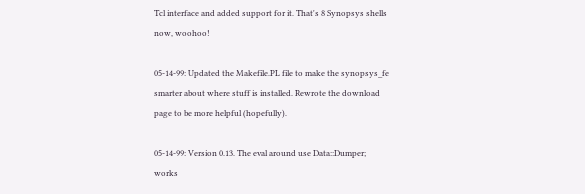Tcl interface and added support for it. That's 8 Synopsys shells now, woohoo!

05-14-99: Updated the Makefile.PL file to make the synopsys_fe smarter about where stuff is installed. Rewrote the download page to be more helpful (hopefully).

05-14-99: Version 0.13. The eval around use Data::Dumper; works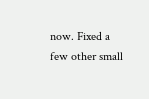now. Fixed a few other small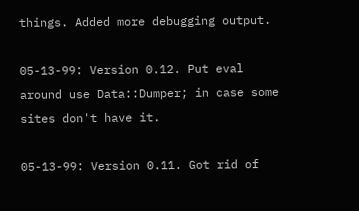things. Added more debugging output.

05-13-99: Version 0.12. Put eval around use Data::Dumper; in case some sites don't have it.

05-13-99: Version 0.11. Got rid of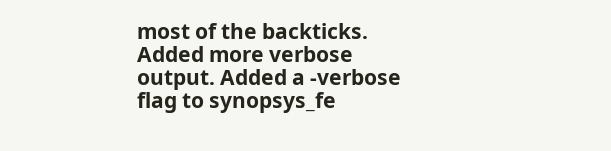most of the backticks. Added more verbose output. Added a -verbose flag to synopsys_fe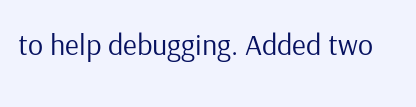to help debugging. Added two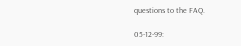questions to the FAQ.

05-12-99: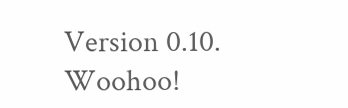Version 0.10. Woohoo!